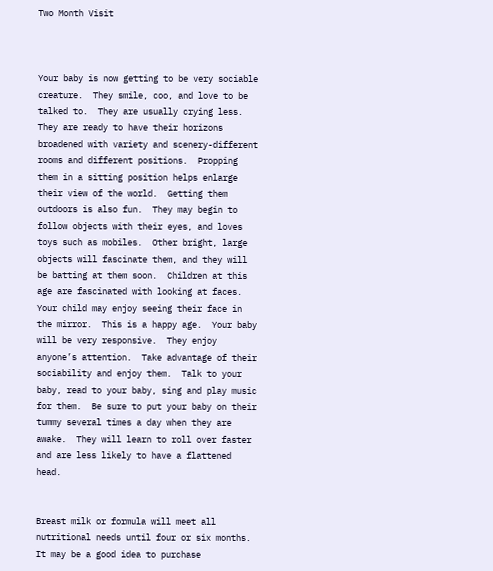Two Month Visit



Your baby is now getting to be very sociable creature.  They smile, coo, and love to be talked to.  They are usually crying less.  They are ready to have their horizons broadened with variety and scenery-different rooms and different positions.  Propping them in a sitting position helps enlarge their view of the world.  Getting them outdoors is also fun.  They may begin to follow objects with their eyes, and loves toys such as mobiles.  Other bright, large objects will fascinate them, and they will be batting at them soon.  Children at this age are fascinated with looking at faces.  Your child may enjoy seeing their face in the mirror.  This is a happy age.  Your baby will be very responsive.  They enjoy anyone’s attention.  Take advantage of their sociability and enjoy them.  Talk to your baby, read to your baby, sing and play music for them.  Be sure to put your baby on their tummy several times a day when they are awake.  They will learn to roll over faster and are less likely to have a flattened head.


Breast milk or formula will meet all nutritional needs until four or six months.  It may be a good idea to purchase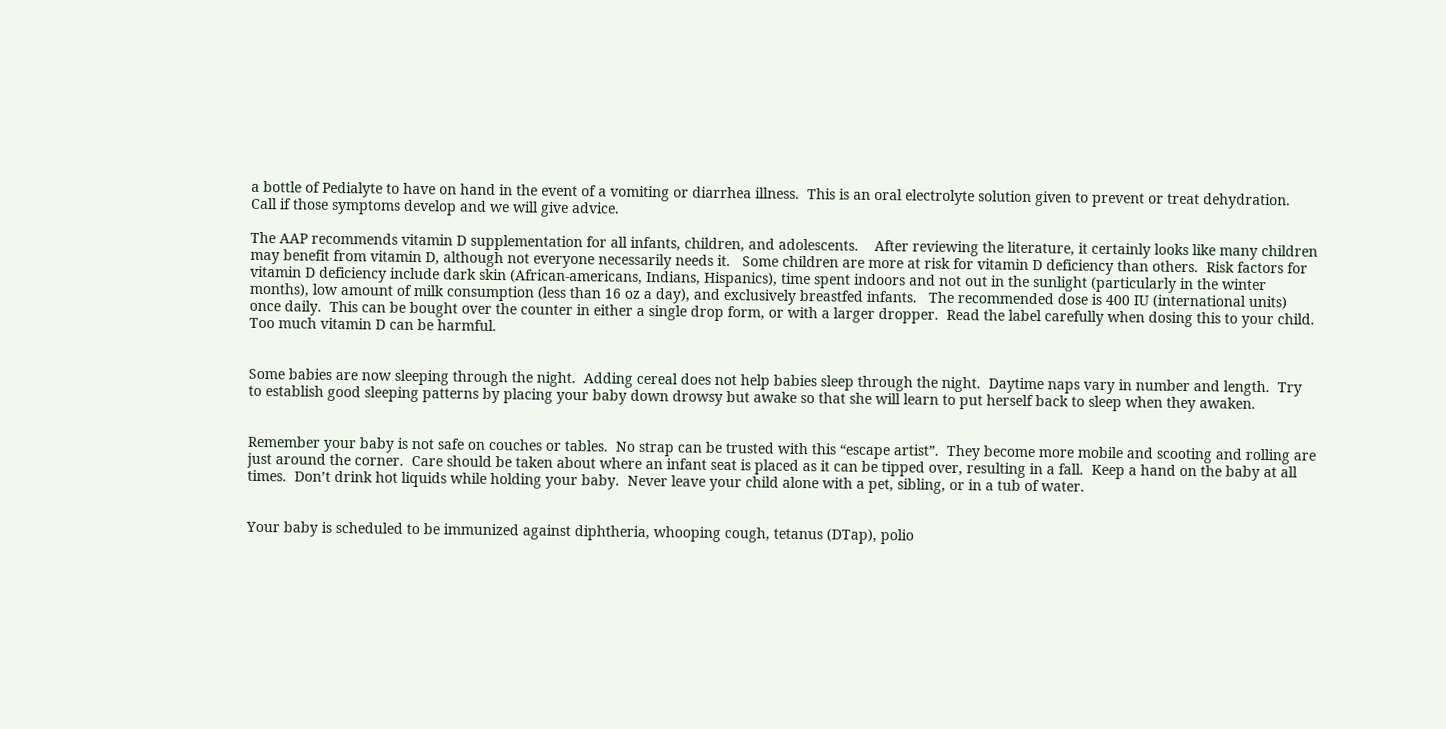a bottle of Pedialyte to have on hand in the event of a vomiting or diarrhea illness.  This is an oral electrolyte solution given to prevent or treat dehydration.  Call if those symptoms develop and we will give advice.

The AAP recommends vitamin D supplementation for all infants, children, and adolescents.    After reviewing the literature, it certainly looks like many children may benefit from vitamin D, although not everyone necessarily needs it.   Some children are more at risk for vitamin D deficiency than others.  Risk factors for vitamin D deficiency include dark skin (African-americans, Indians, Hispanics), time spent indoors and not out in the sunlight (particularly in the winter months), low amount of milk consumption (less than 16 oz a day), and exclusively breastfed infants.   The recommended dose is 400 IU (international units) once daily.  This can be bought over the counter in either a single drop form, or with a larger dropper.  Read the label carefully when dosing this to your child.  Too much vitamin D can be harmful.


Some babies are now sleeping through the night.  Adding cereal does not help babies sleep through the night.  Daytime naps vary in number and length.  Try to establish good sleeping patterns by placing your baby down drowsy but awake so that she will learn to put herself back to sleep when they awaken.


Remember your baby is not safe on couches or tables.  No strap can be trusted with this “escape artist”.  They become more mobile and scooting and rolling are just around the corner.  Care should be taken about where an infant seat is placed as it can be tipped over, resulting in a fall.  Keep a hand on the baby at all times.  Don’t drink hot liquids while holding your baby.  Never leave your child alone with a pet, sibling, or in a tub of water.


Your baby is scheduled to be immunized against diphtheria, whooping cough, tetanus (DTap), polio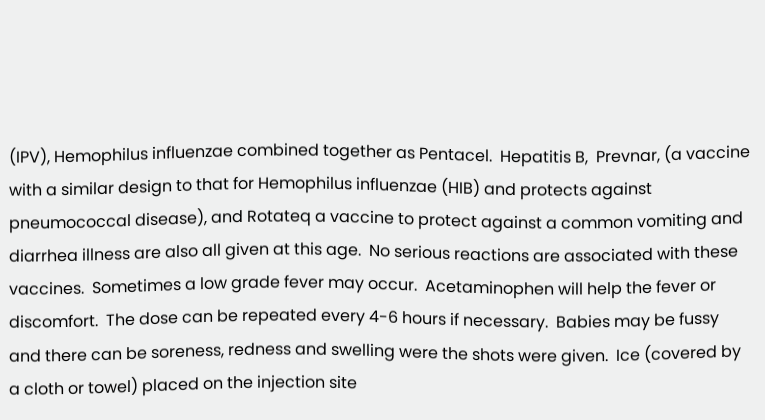(IPV), Hemophilus influenzae combined together as Pentacel.  Hepatitis B,  Prevnar, (a vaccine with a similar design to that for Hemophilus influenzae (HIB) and protects against pneumococcal disease), and Rotateq a vaccine to protect against a common vomiting and diarrhea illness are also all given at this age.  No serious reactions are associated with these vaccines.  Sometimes a low grade fever may occur.  Acetaminophen will help the fever or discomfort.  The dose can be repeated every 4-6 hours if necessary.  Babies may be fussy and there can be soreness, redness and swelling were the shots were given.  Ice (covered by a cloth or towel) placed on the injection site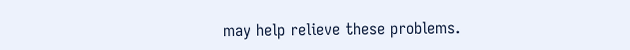may help relieve these problems.